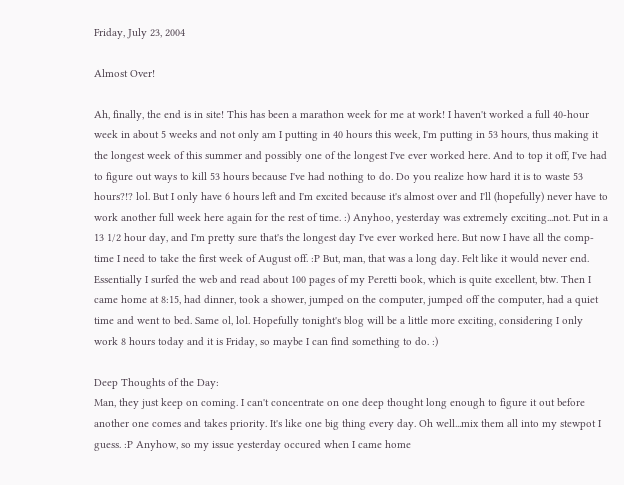Friday, July 23, 2004

Almost Over!

Ah, finally, the end is in site! This has been a marathon week for me at work! I haven't worked a full 40-hour week in about 5 weeks and not only am I putting in 40 hours this week, I'm putting in 53 hours, thus making it the longest week of this summer and possibly one of the longest I've ever worked here. And to top it off, I've had to figure out ways to kill 53 hours because I've had nothing to do. Do you realize how hard it is to waste 53 hours?!? lol. But I only have 6 hours left and I'm excited because it's almost over and I'll (hopefully) never have to work another full week here again for the rest of time. :) Anyhoo, yesterday was extremely exciting...not. Put in a 13 1/2 hour day, and I'm pretty sure that's the longest day I've ever worked here. But now I have all the comp-time I need to take the first week of August off. :P But, man, that was a long day. Felt like it would never end. Essentially I surfed the web and read about 100 pages of my Peretti book, which is quite excellent, btw. Then I came home at 8:15, had dinner, took a shower, jumped on the computer, jumped off the computer, had a quiet time and went to bed. Same ol, lol. Hopefully tonight's blog will be a little more exciting, considering I only work 8 hours today and it is Friday, so maybe I can find something to do. :)

Deep Thoughts of the Day:
Man, they just keep on coming. I can't concentrate on one deep thought long enough to figure it out before another one comes and takes priority. It's like one big thing every day. Oh well...mix them all into my stewpot I guess. :P Anyhow, so my issue yesterday occured when I came home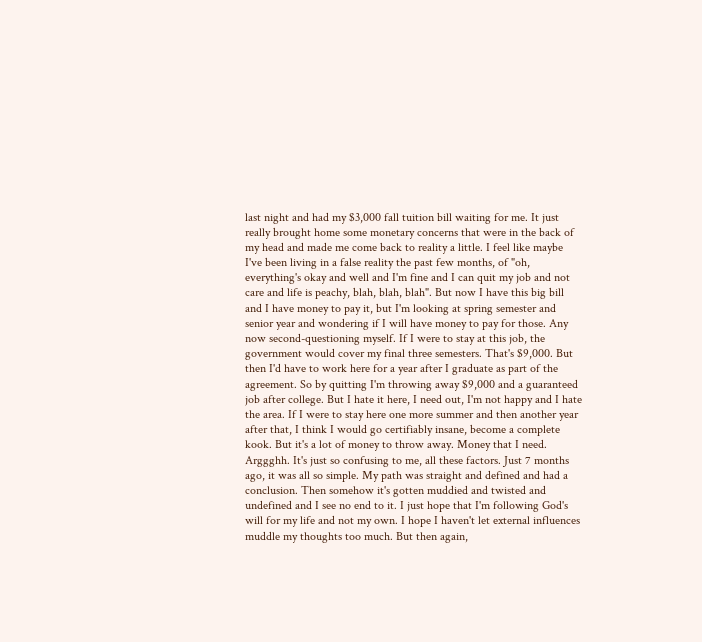last night and had my $3,000 fall tuition bill waiting for me. It just really brought home some monetary concerns that were in the back of my head and made me come back to reality a little. I feel like maybe I've been living in a false reality the past few months, of "oh, everything's okay and well and I'm fine and I can quit my job and not care and life is peachy, blah, blah, blah". But now I have this big bill and I have money to pay it, but I'm looking at spring semester and senior year and wondering if I will have money to pay for those. Any now second-questioning myself. If I were to stay at this job, the government would cover my final three semesters. That's $9,000. But then I'd have to work here for a year after I graduate as part of the agreement. So by quitting I'm throwing away $9,000 and a guaranteed job after college. But I hate it here, I need out, I'm not happy and I hate the area. If I were to stay here one more summer and then another year after that, I think I would go certifiably insane, become a complete kook. But it's a lot of money to throw away. Money that I need. Arggghh. It's just so confusing to me, all these factors. Just 7 months ago, it was all so simple. My path was straight and defined and had a conclusion. Then somehow it's gotten muddied and twisted and undefined and I see no end to it. I just hope that I'm following God's will for my life and not my own. I hope I haven't let external influences muddle my thoughts too much. But then again,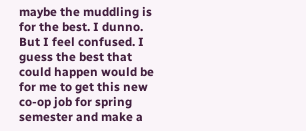maybe the muddling is for the best. I dunno. But I feel confused. I guess the best that could happen would be for me to get this new co-op job for spring semester and make a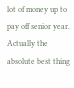lot of money up to pay off senior year. Actually the absolute best thing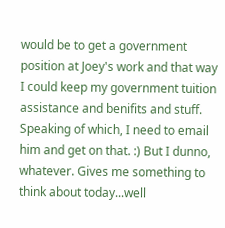would be to get a government position at Joey's work and that way I could keep my government tuition assistance and benifits and stuff. Speaking of which, I need to email him and get on that. :) But I dunno, whatever. Gives me something to think about today...well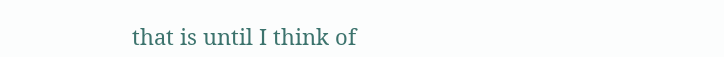that is until I think of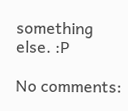something else. :P

No comments: